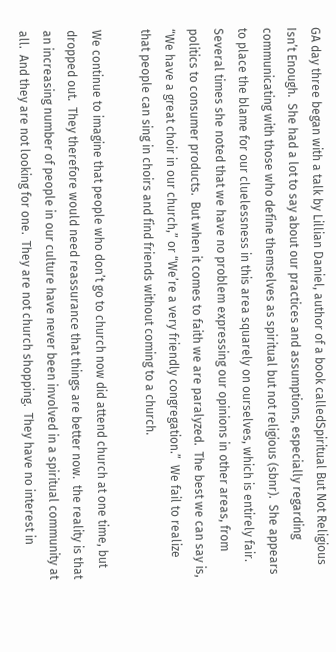GA day three began with a talk by Lillian Daniel, author of a book calledSpiritual But Not Religious Isn’t Enough.  She had a lot to say about our practices and assumptions, especially regarding communicating with those who define themselves as spiritual but not religious (sbnr).  She appears to place the blame for our cluelessness in this area squarely on ourselves, which is entirely fair. Several times she noted that we have no problem expressing our opinions in other areas, from politics to consumer products.  But when it comes to faith we are paralyzed.  The best we can say is, “We have a great choir in our church,” or “We’re a very friendly congregation.”  We fail to realize that people can sing in choirs and find friends without coming to a church.

We continue to imagine that people who don’t go to church now did attend church at one time, but dropped out.  They therefore would need reassurance that things are better now.  the reality is that an increasing number of people in our culture have never been involved in a spiritual community at all.  And they are not looking for one.  They are not church shopping.  They have no interest in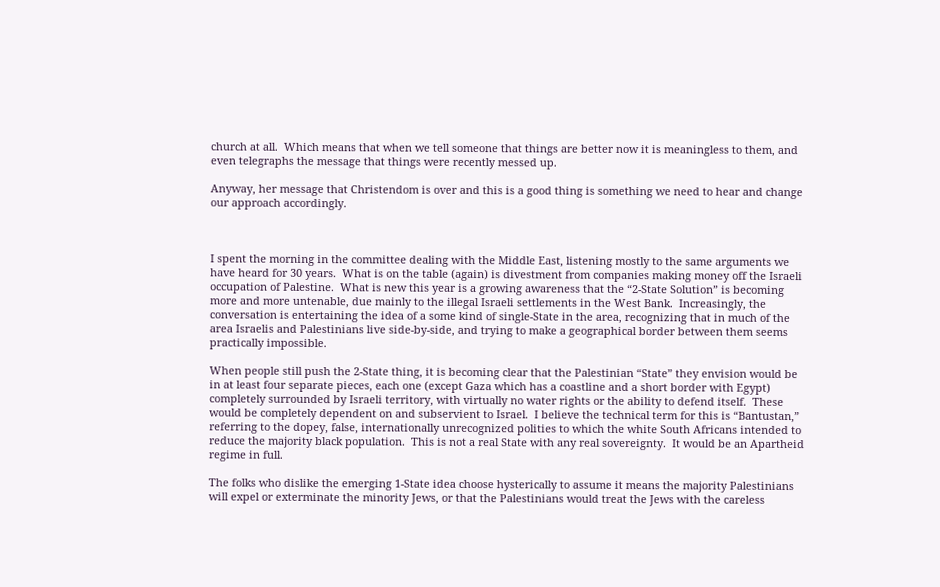church at all.  Which means that when we tell someone that things are better now it is meaningless to them, and even telegraphs the message that things were recently messed up.

Anyway, her message that Christendom is over and this is a good thing is something we need to hear and change our approach accordingly.



I spent the morning in the committee dealing with the Middle East, listening mostly to the same arguments we have heard for 30 years.  What is on the table (again) is divestment from companies making money off the Israeli occupation of Palestine.  What is new this year is a growing awareness that the “2-State Solution” is becoming more and more untenable, due mainly to the illegal Israeli settlements in the West Bank.  Increasingly, the conversation is entertaining the idea of a some kind of single-State in the area, recognizing that in much of the area Israelis and Palestinians live side-by-side, and trying to make a geographical border between them seems practically impossible.

When people still push the 2-State thing, it is becoming clear that the Palestinian “State” they envision would be in at least four separate pieces, each one (except Gaza which has a coastline and a short border with Egypt) completely surrounded by Israeli territory, with virtually no water rights or the ability to defend itself.  These would be completely dependent on and subservient to Israel.  I believe the technical term for this is “Bantustan,” referring to the dopey, false, internationally unrecognized polities to which the white South Africans intended to reduce the majority black population.  This is not a real State with any real sovereignty.  It would be an Apartheid regime in full.

The folks who dislike the emerging 1-State idea choose hysterically to assume it means the majority Palestinians will expel or exterminate the minority Jews, or that the Palestinians would treat the Jews with the careless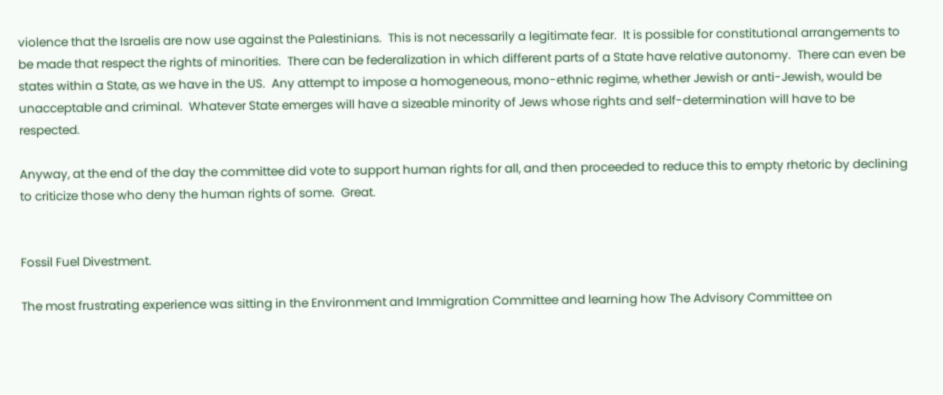violence that the Israelis are now use against the Palestinians.  This is not necessarily a legitimate fear.  It is possible for constitutional arrangements to be made that respect the rights of minorities.  There can be federalization in which different parts of a State have relative autonomy.  There can even be states within a State, as we have in the US.  Any attempt to impose a homogeneous, mono-ethnic regime, whether Jewish or anti-Jewish, would be unacceptable and criminal.  Whatever State emerges will have a sizeable minority of Jews whose rights and self-determination will have to be respected.

Anyway, at the end of the day the committee did vote to support human rights for all, and then proceeded to reduce this to empty rhetoric by declining to criticize those who deny the human rights of some.  Great.


Fossil Fuel Divestment.

The most frustrating experience was sitting in the Environment and Immigration Committee and learning how The Advisory Committee on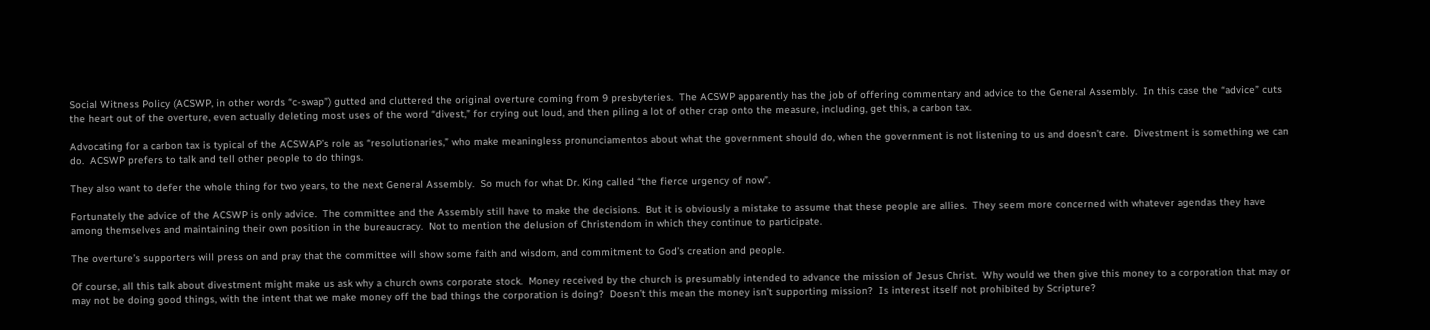Social Witness Policy (ACSWP, in other words “c-swap”) gutted and cluttered the original overture coming from 9 presbyteries.  The ACSWP apparently has the job of offering commentary and advice to the General Assembly.  In this case the “advice” cuts the heart out of the overture, even actually deleting most uses of the word “divest,” for crying out loud, and then piling a lot of other crap onto the measure, including, get this, a carbon tax.

Advocating for a carbon tax is typical of the ACSWAP’s role as “resolutionaries,” who make meaningless pronunciamentos about what the government should do, when the government is not listening to us and doesn’t care.  Divestment is something we can do.  ACSWP prefers to talk and tell other people to do things.

They also want to defer the whole thing for two years, to the next General Assembly.  So much for what Dr. King called “the fierce urgency of now”.

Fortunately the advice of the ACSWP is only advice.  The committee and the Assembly still have to make the decisions.  But it is obviously a mistake to assume that these people are allies.  They seem more concerned with whatever agendas they have among themselves and maintaining their own position in the bureaucracy.  Not to mention the delusion of Christendom in which they continue to participate.

The overture’s supporters will press on and pray that the committee will show some faith and wisdom, and commitment to God’s creation and people.

Of course, all this talk about divestment might make us ask why a church owns corporate stock.  Money received by the church is presumably intended to advance the mission of Jesus Christ.  Why would we then give this money to a corporation that may or may not be doing good things, with the intent that we make money off the bad things the corporation is doing?  Doesn’t this mean the money isn’t supporting mission?  Is interest itself not prohibited by Scripture?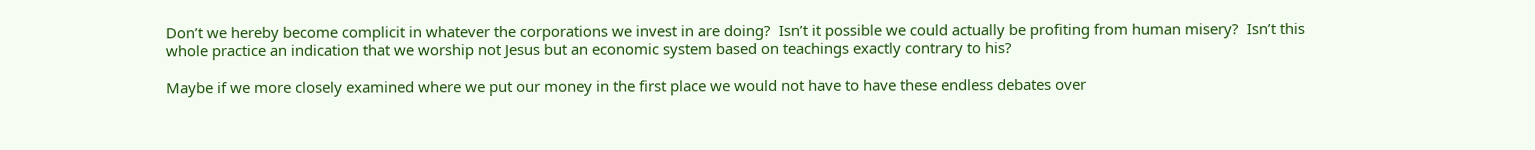Don’t we hereby become complicit in whatever the corporations we invest in are doing?  Isn’t it possible we could actually be profiting from human misery?  Isn’t this whole practice an indication that we worship not Jesus but an economic system based on teachings exactly contrary to his?

Maybe if we more closely examined where we put our money in the first place we would not have to have these endless debates over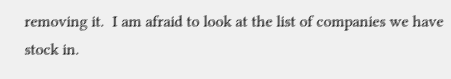removing it.  I am afraid to look at the list of companies we have stock in.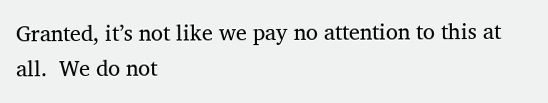Granted, it’s not like we pay no attention to this at all.  We do not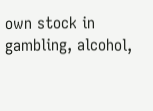own stock in gambling, alcohol,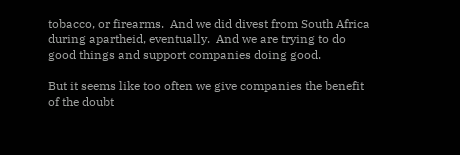tobacco, or firearms.  And we did divest from South Africa during apartheid, eventually.  And we are trying to do good things and support companies doing good.

But it seems like too often we give companies the benefit of the doubt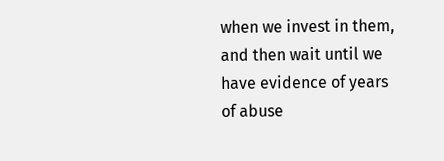when we invest in them, and then wait until we have evidence of years of abuse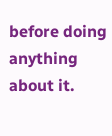before doing anything about it.